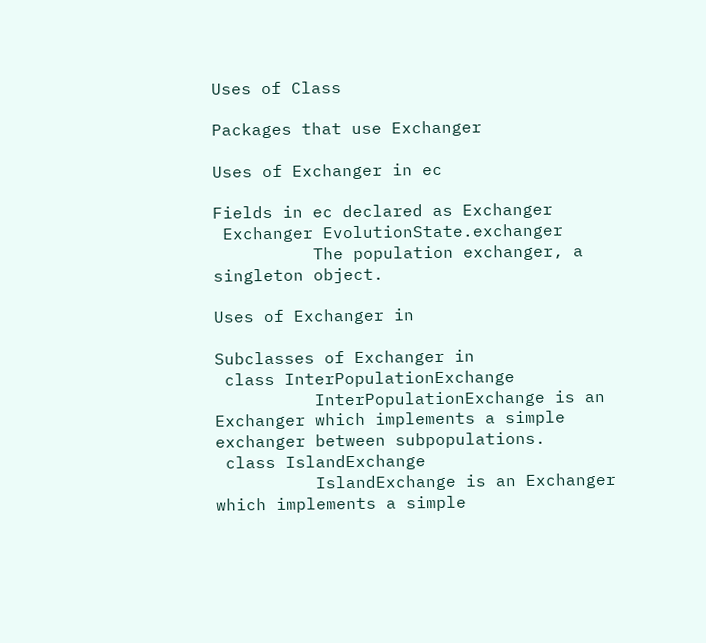Uses of Class

Packages that use Exchanger

Uses of Exchanger in ec

Fields in ec declared as Exchanger
 Exchanger EvolutionState.exchanger
          The population exchanger, a singleton object.

Uses of Exchanger in

Subclasses of Exchanger in
 class InterPopulationExchange
          InterPopulationExchange is an Exchanger which implements a simple exchanger between subpopulations.
 class IslandExchange
          IslandExchange is an Exchanger which implements a simple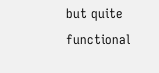but quite functional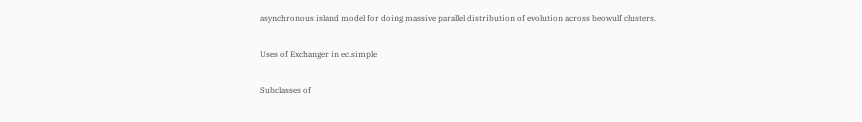asynchronous island model for doing massive parallel distribution of evolution across beowulf clusters.

Uses of Exchanger in ec.simple

Subclasses of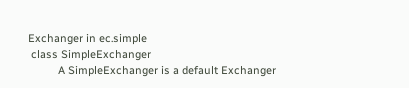Exchanger in ec.simple
 class SimpleExchanger
          A SimpleExchanger is a default Exchanger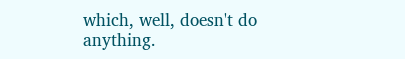which, well, doesn't do anything.